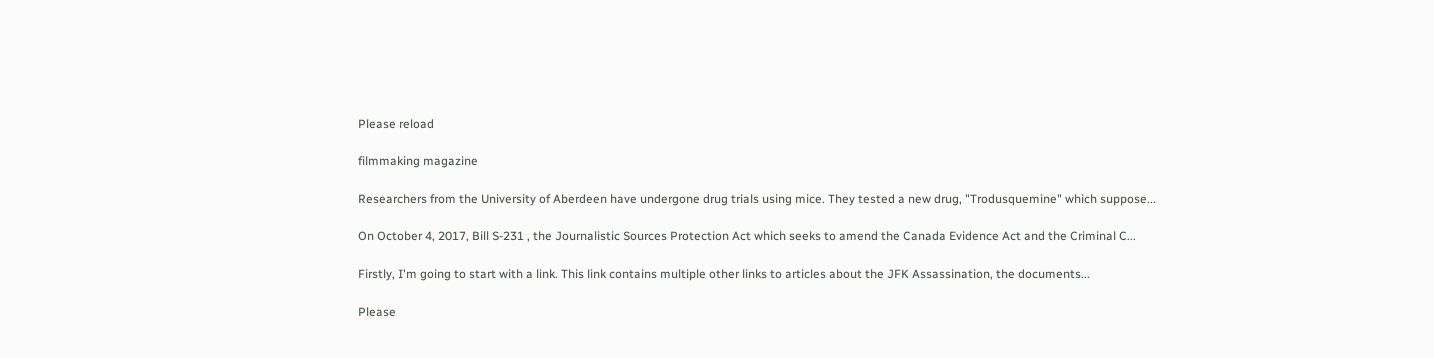Please reload

filmmaking magazine

Researchers from the University of Aberdeen have undergone drug trials using mice. They tested a new drug, "Trodusquemine" which suppose...

On October 4, 2017, Bill S-231 , the Journalistic Sources Protection Act which seeks to amend the Canada Evidence Act and the Criminal C...

Firstly, I'm going to start with a link. This link contains multiple other links to articles about the JFK Assassination, the documents...

Please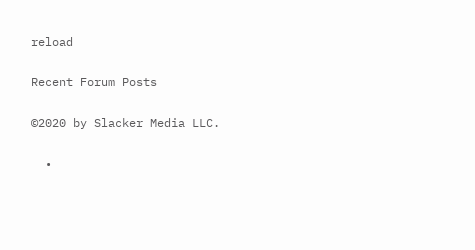reload

Recent Forum Posts

©2020 by Slacker Media LLC.

  •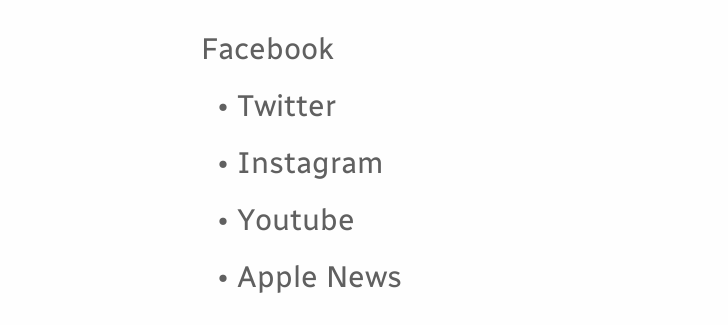Facebook
  • Twitter
  • Instagram
  • Youtube
  • Apple News